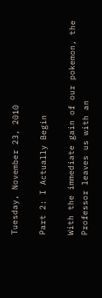Tuesday, November 23, 2010

Part 2: I Actually Begin

With the immediate gain of our pokemon, the Professor leaves us with an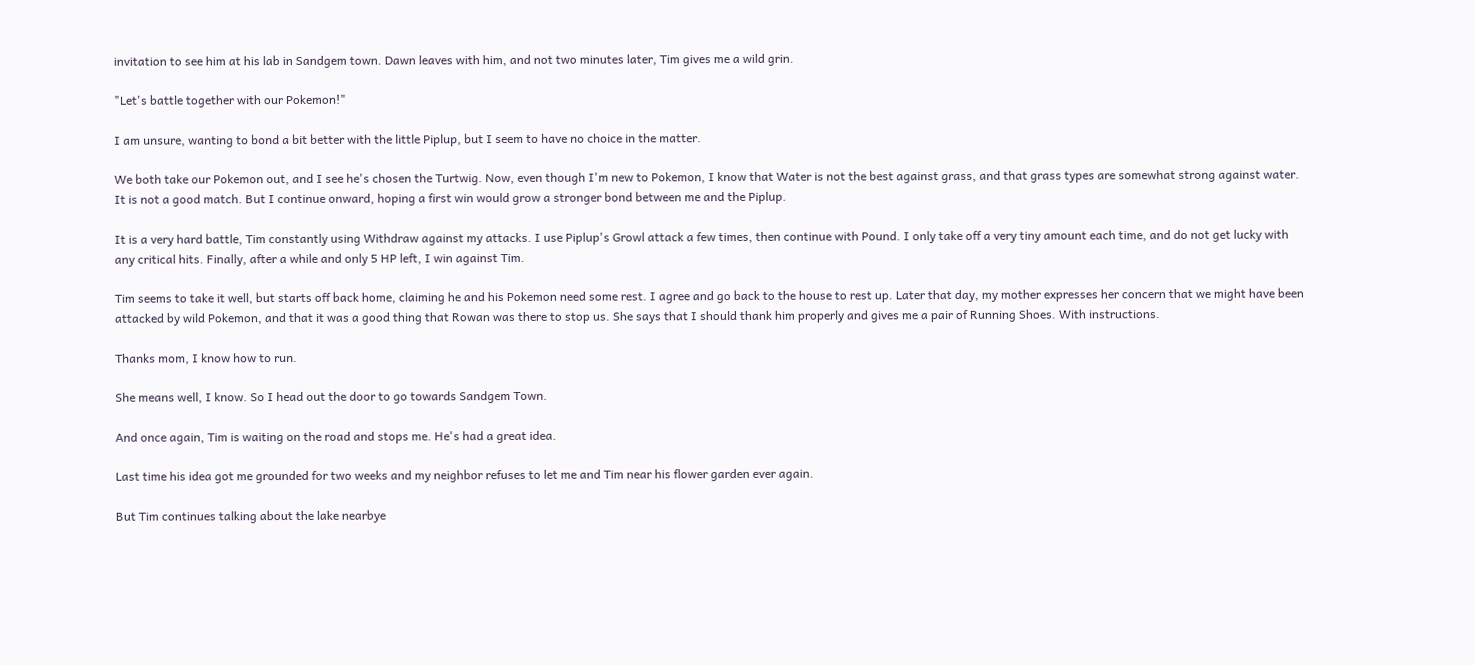invitation to see him at his lab in Sandgem town. Dawn leaves with him, and not two minutes later, Tim gives me a wild grin.

"Let's battle together with our Pokemon!"

I am unsure, wanting to bond a bit better with the little Piplup, but I seem to have no choice in the matter.

We both take our Pokemon out, and I see he's chosen the Turtwig. Now, even though I'm new to Pokemon, I know that Water is not the best against grass, and that grass types are somewhat strong against water. It is not a good match. But I continue onward, hoping a first win would grow a stronger bond between me and the Piplup.

It is a very hard battle, Tim constantly using Withdraw against my attacks. I use Piplup's Growl attack a few times, then continue with Pound. I only take off a very tiny amount each time, and do not get lucky with any critical hits. Finally, after a while and only 5 HP left, I win against Tim.

Tim seems to take it well, but starts off back home, claiming he and his Pokemon need some rest. I agree and go back to the house to rest up. Later that day, my mother expresses her concern that we might have been attacked by wild Pokemon, and that it was a good thing that Rowan was there to stop us. She says that I should thank him properly and gives me a pair of Running Shoes. With instructions.

Thanks mom, I know how to run.

She means well, I know. So I head out the door to go towards Sandgem Town.

And once again, Tim is waiting on the road and stops me. He's had a great idea.

Last time his idea got me grounded for two weeks and my neighbor refuses to let me and Tim near his flower garden ever again.

But Tim continues talking about the lake nearbye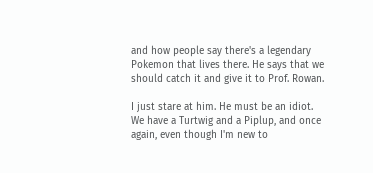and how people say there's a legendary Pokemon that lives there. He says that we should catch it and give it to Prof. Rowan.

I just stare at him. He must be an idiot. We have a Turtwig and a Piplup, and once again, even though I'm new to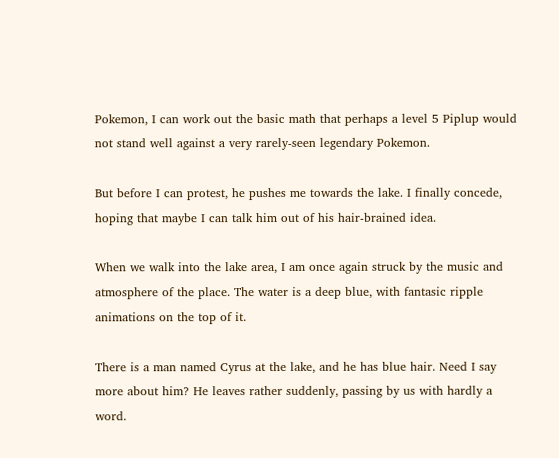Pokemon, I can work out the basic math that perhaps a level 5 Piplup would not stand well against a very rarely-seen legendary Pokemon.

But before I can protest, he pushes me towards the lake. I finally concede, hoping that maybe I can talk him out of his hair-brained idea.

When we walk into the lake area, I am once again struck by the music and atmosphere of the place. The water is a deep blue, with fantasic ripple animations on the top of it.

There is a man named Cyrus at the lake, and he has blue hair. Need I say more about him? He leaves rather suddenly, passing by us with hardly a word.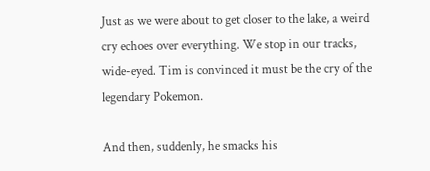Just as we were about to get closer to the lake, a weird cry echoes over everything. We stop in our tracks, wide-eyed. Tim is convinced it must be the cry of the legendary Pokemon.

And then, suddenly, he smacks his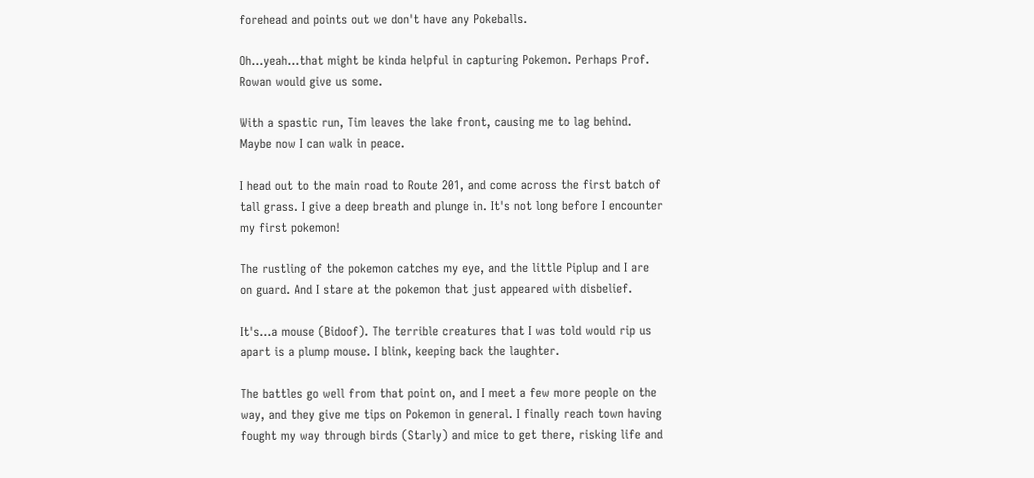forehead and points out we don't have any Pokeballs.

Oh...yeah...that might be kinda helpful in capturing Pokemon. Perhaps Prof. Rowan would give us some.

With a spastic run, Tim leaves the lake front, causing me to lag behind. Maybe now I can walk in peace.

I head out to the main road to Route 201, and come across the first batch of tall grass. I give a deep breath and plunge in. It's not long before I encounter my first pokemon!

The rustling of the pokemon catches my eye, and the little Piplup and I are on guard. And I stare at the pokemon that just appeared with disbelief.

It's...a mouse (Bidoof). The terrible creatures that I was told would rip us apart is a plump mouse. I blink, keeping back the laughter.

The battles go well from that point on, and I meet a few more people on the way, and they give me tips on Pokemon in general. I finally reach town having fought my way through birds (Starly) and mice to get there, risking life and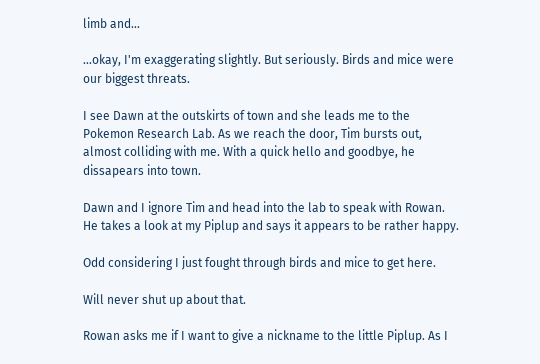limb and...

...okay, I'm exaggerating slightly. But seriously. Birds and mice were our biggest threats.

I see Dawn at the outskirts of town and she leads me to the Pokemon Research Lab. As we reach the door, Tim bursts out, almost colliding with me. With a quick hello and goodbye, he dissapears into town.

Dawn and I ignore Tim and head into the lab to speak with Rowan. He takes a look at my Piplup and says it appears to be rather happy.

Odd considering I just fought through birds and mice to get here.

Will never shut up about that.

Rowan asks me if I want to give a nickname to the little Piplup. As I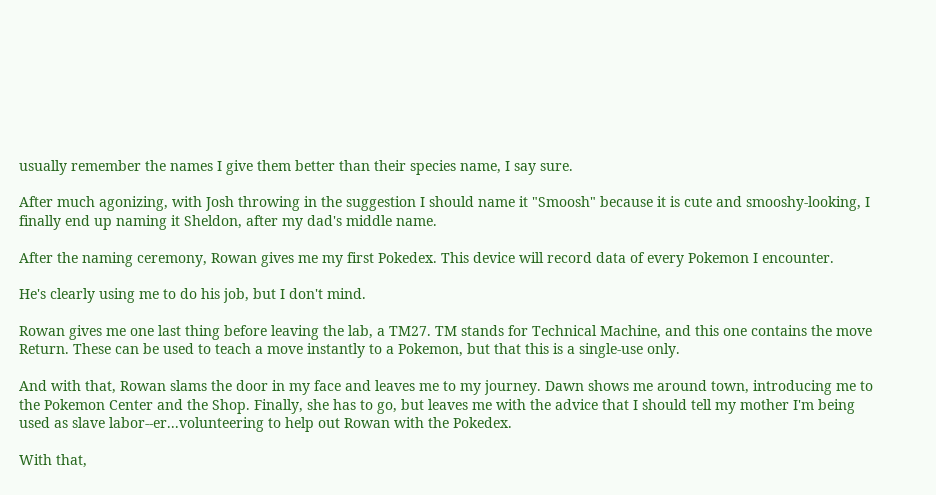usually remember the names I give them better than their species name, I say sure.

After much agonizing, with Josh throwing in the suggestion I should name it "Smoosh" because it is cute and smooshy-looking, I finally end up naming it Sheldon, after my dad's middle name.

After the naming ceremony, Rowan gives me my first Pokedex. This device will record data of every Pokemon I encounter.

He's clearly using me to do his job, but I don't mind.

Rowan gives me one last thing before leaving the lab, a TM27. TM stands for Technical Machine, and this one contains the move Return. These can be used to teach a move instantly to a Pokemon, but that this is a single-use only.

And with that, Rowan slams the door in my face and leaves me to my journey. Dawn shows me around town, introducing me to the Pokemon Center and the Shop. Finally, she has to go, but leaves me with the advice that I should tell my mother I'm being used as slave labor--er...volunteering to help out Rowan with the Pokedex.

With that,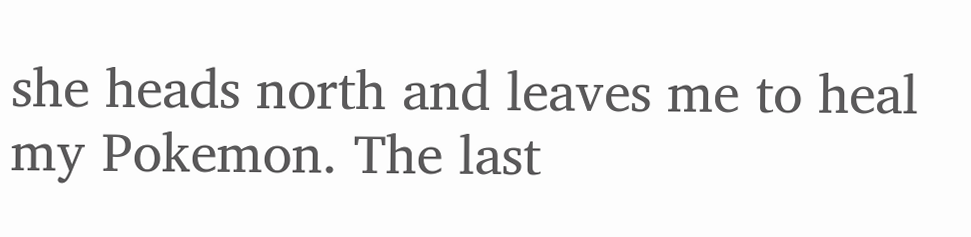she heads north and leaves me to heal my Pokemon. The last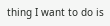thing I want to do is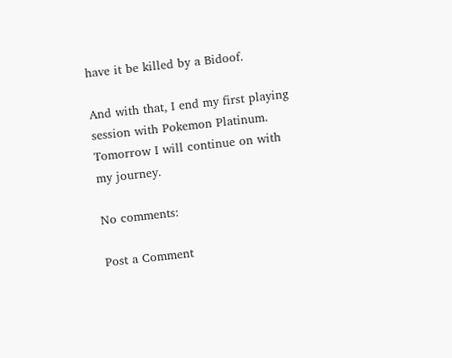have it be killed by a Bidoof.

And with that, I end my first playing session with Pokemon Platinum. Tomorrow I will continue on with my journey.

No comments:

Post a Comment